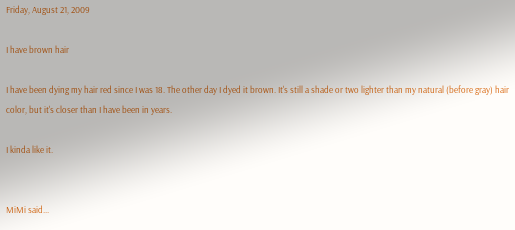Friday, August 21, 2009

I have brown hair

I have been dying my hair red since I was 18. The other day I dyed it brown. It's still a shade or two lighter than my natural (before gray) hair color, but it's closer than I have been in years.

I kinda like it.


MiMi said...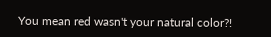You mean red wasn't your natural color?!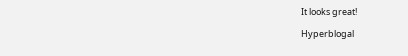It looks great!

Hyperblogal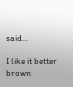said...

I like it better brown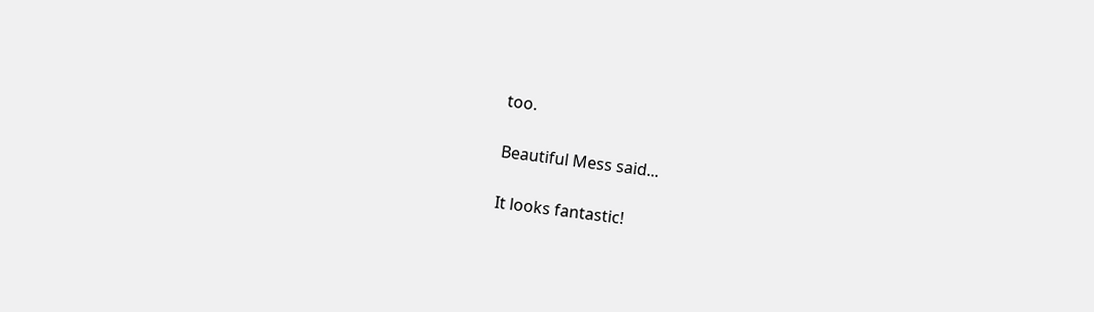too.

Beautiful Mess said...

It looks fantastic!